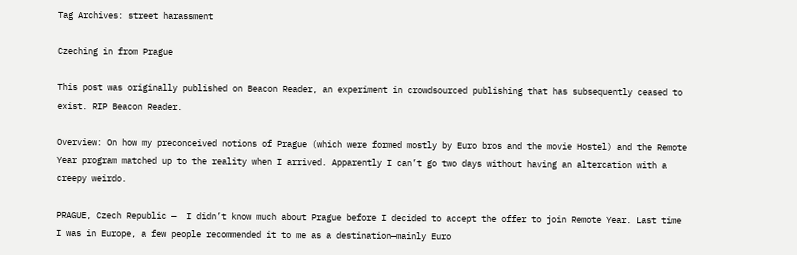Tag Archives: street harassment

Czeching in from Prague

This post was originally published on Beacon Reader, an experiment in crowdsourced publishing that has subsequently ceased to exist. RIP Beacon Reader.

Overview: On how my preconceived notions of Prague (which were formed mostly by Euro bros and the movie Hostel) and the Remote Year program matched up to the reality when I arrived. Apparently I can’t go two days without having an altercation with a creepy weirdo.

PRAGUE, Czech Republic —  I didn’t know much about Prague before I decided to accept the offer to join Remote Year. Last time I was in Europe, a few people recommended it to me as a destination—mainly Euro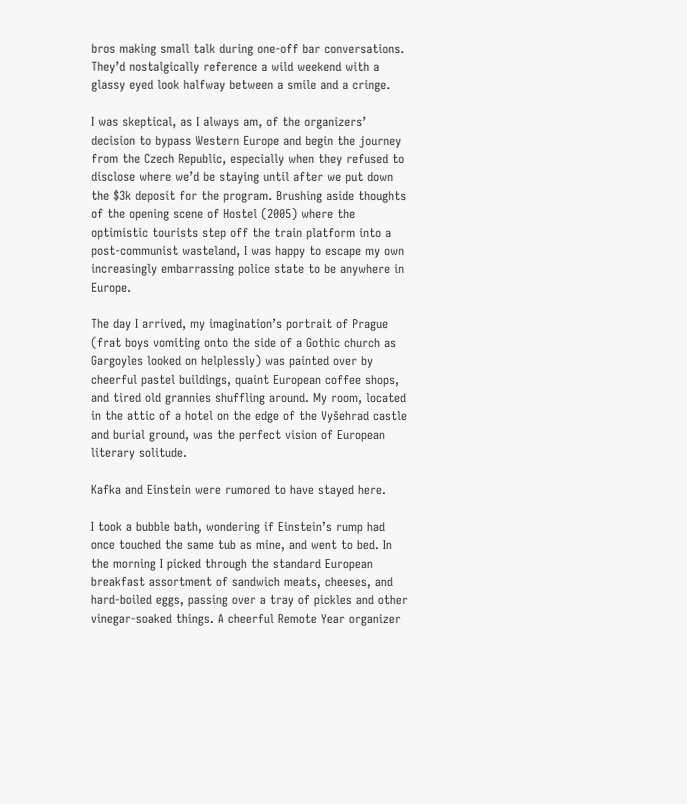bros making small talk during one-off bar conversations. They’d nostalgically reference a wild weekend with a glassy eyed look halfway between a smile and a cringe.

I was skeptical, as I always am, of the organizers’ decision to bypass Western Europe and begin the journey from the Czech Republic, especially when they refused to disclose where we’d be staying until after we put down the $3k deposit for the program. Brushing aside thoughts of the opening scene of Hostel (2005) where the optimistic tourists step off the train platform into a post-communist wasteland, I was happy to escape my own increasingly embarrassing police state to be anywhere in Europe.

The day I arrived, my imagination’s portrait of Prague (frat boys vomiting onto the side of a Gothic church as Gargoyles looked on helplessly) was painted over by cheerful pastel buildings, quaint European coffee shops, and tired old grannies shuffling around. My room, located in the attic of a hotel on the edge of the Vyšehrad castle and burial ground, was the perfect vision of European literary solitude.

Kafka and Einstein were rumored to have stayed here.

I took a bubble bath, wondering if Einstein’s rump had once touched the same tub as mine, and went to bed. In the morning I picked through the standard European breakfast assortment of sandwich meats, cheeses, and hard-boiled eggs, passing over a tray of pickles and other vinegar-soaked things. A cheerful Remote Year organizer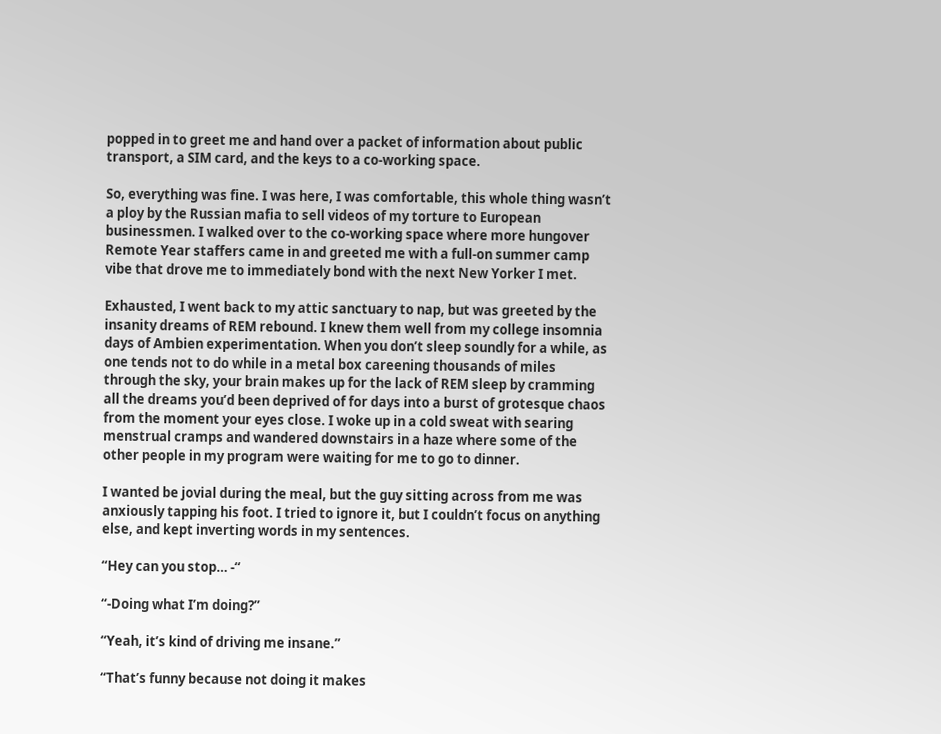popped in to greet me and hand over a packet of information about public transport, a SIM card, and the keys to a co-working space.

So, everything was fine. I was here, I was comfortable, this whole thing wasn’t a ploy by the Russian mafia to sell videos of my torture to European businessmen. I walked over to the co-working space where more hungover Remote Year staffers came in and greeted me with a full-on summer camp vibe that drove me to immediately bond with the next New Yorker I met.

Exhausted, I went back to my attic sanctuary to nap, but was greeted by the insanity dreams of REM rebound. I knew them well from my college insomnia days of Ambien experimentation. When you don’t sleep soundly for a while, as one tends not to do while in a metal box careening thousands of miles through the sky, your brain makes up for the lack of REM sleep by cramming all the dreams you’d been deprived of for days into a burst of grotesque chaos from the moment your eyes close. I woke up in a cold sweat with searing menstrual cramps and wandered downstairs in a haze where some of the other people in my program were waiting for me to go to dinner.

I wanted be jovial during the meal, but the guy sitting across from me was anxiously tapping his foot. I tried to ignore it, but I couldn’t focus on anything else, and kept inverting words in my sentences.

“Hey can you stop… -“

“-Doing what I’m doing?”

“Yeah, it’s kind of driving me insane.”

“That’s funny because not doing it makes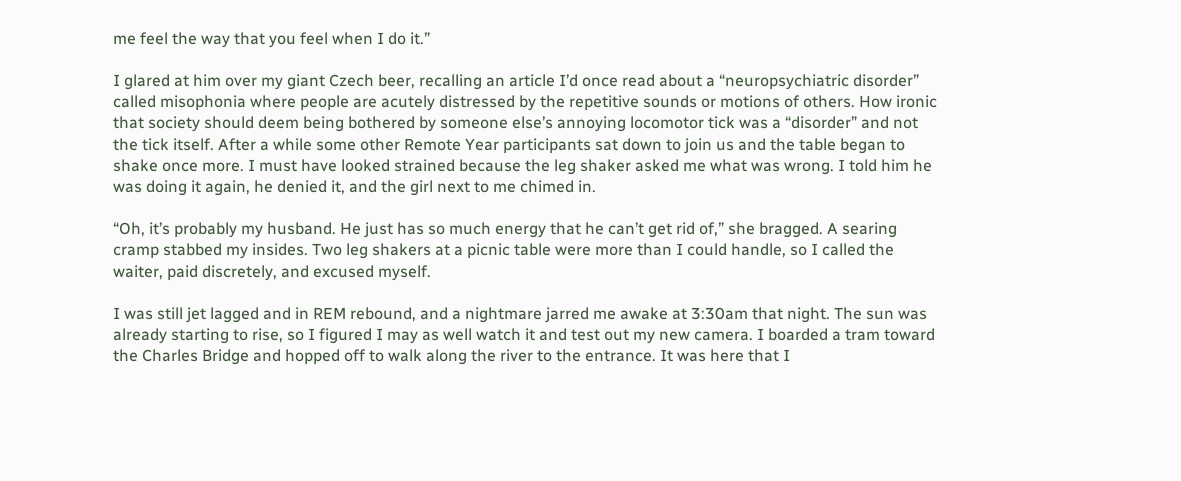me feel the way that you feel when I do it.”

I glared at him over my giant Czech beer, recalling an article I’d once read about a “neuropsychiatric disorder” called misophonia where people are acutely distressed by the repetitive sounds or motions of others. How ironic that society should deem being bothered by someone else’s annoying locomotor tick was a “disorder” and not the tick itself. After a while some other Remote Year participants sat down to join us and the table began to shake once more. I must have looked strained because the leg shaker asked me what was wrong. I told him he was doing it again, he denied it, and the girl next to me chimed in.

“Oh, it’s probably my husband. He just has so much energy that he can’t get rid of,” she bragged. A searing cramp stabbed my insides. Two leg shakers at a picnic table were more than I could handle, so I called the waiter, paid discretely, and excused myself.

I was still jet lagged and in REM rebound, and a nightmare jarred me awake at 3:30am that night. The sun was already starting to rise, so I figured I may as well watch it and test out my new camera. I boarded a tram toward the Charles Bridge and hopped off to walk along the river to the entrance. It was here that I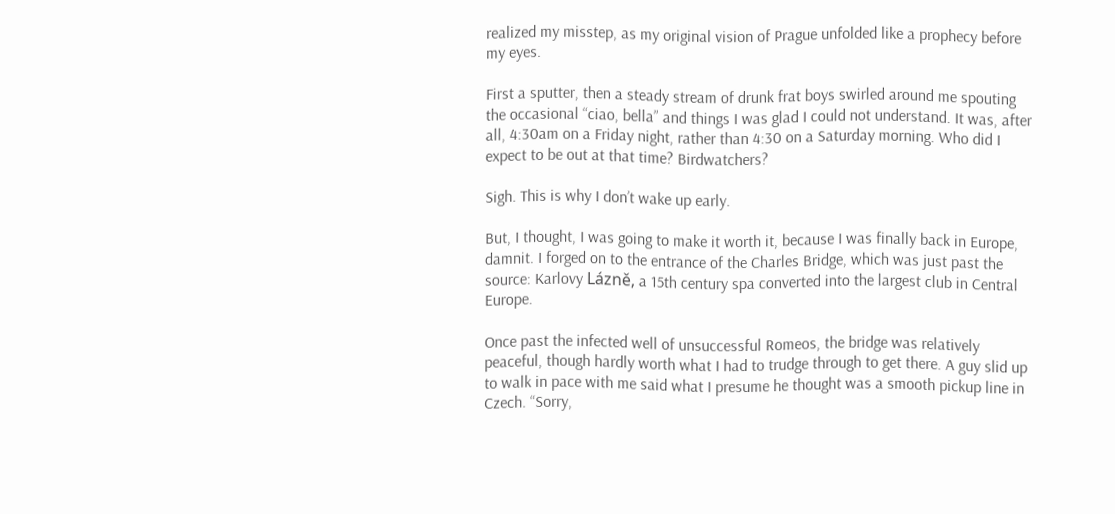realized my misstep, as my original vision of Prague unfolded like a prophecy before my eyes.

First a sputter, then a steady stream of drunk frat boys swirled around me spouting the occasional “ciao, bella” and things I was glad I could not understand. It was, after all, 4:30am on a Friday night, rather than 4:30 on a Saturday morning. Who did I expect to be out at that time? Birdwatchers?

Sigh. This is why I don’t wake up early.

But, I thought, I was going to make it worth it, because I was finally back in Europe, damnit. I forged on to the entrance of the Charles Bridge, which was just past the source: Karlovy Lázně, a 15th century spa converted into the largest club in Central Europe.

Once past the infected well of unsuccessful Romeos, the bridge was relatively peaceful, though hardly worth what I had to trudge through to get there. A guy slid up to walk in pace with me said what I presume he thought was a smooth pickup line in Czech. “Sorry,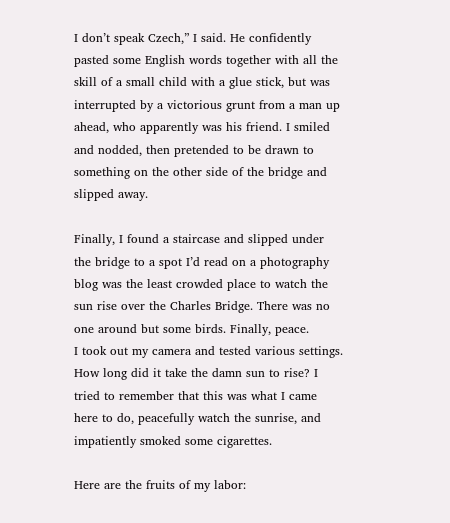I don’t speak Czech,” I said. He confidently pasted some English words together with all the skill of a small child with a glue stick, but was interrupted by a victorious grunt from a man up ahead, who apparently was his friend. I smiled and nodded, then pretended to be drawn to something on the other side of the bridge and slipped away.

Finally, I found a staircase and slipped under the bridge to a spot I’d read on a photography blog was the least crowded place to watch the sun rise over the Charles Bridge. There was no one around but some birds. Finally, peace.
I took out my camera and tested various settings. How long did it take the damn sun to rise? I tried to remember that this was what I came here to do, peacefully watch the sunrise, and impatiently smoked some cigarettes.

Here are the fruits of my labor: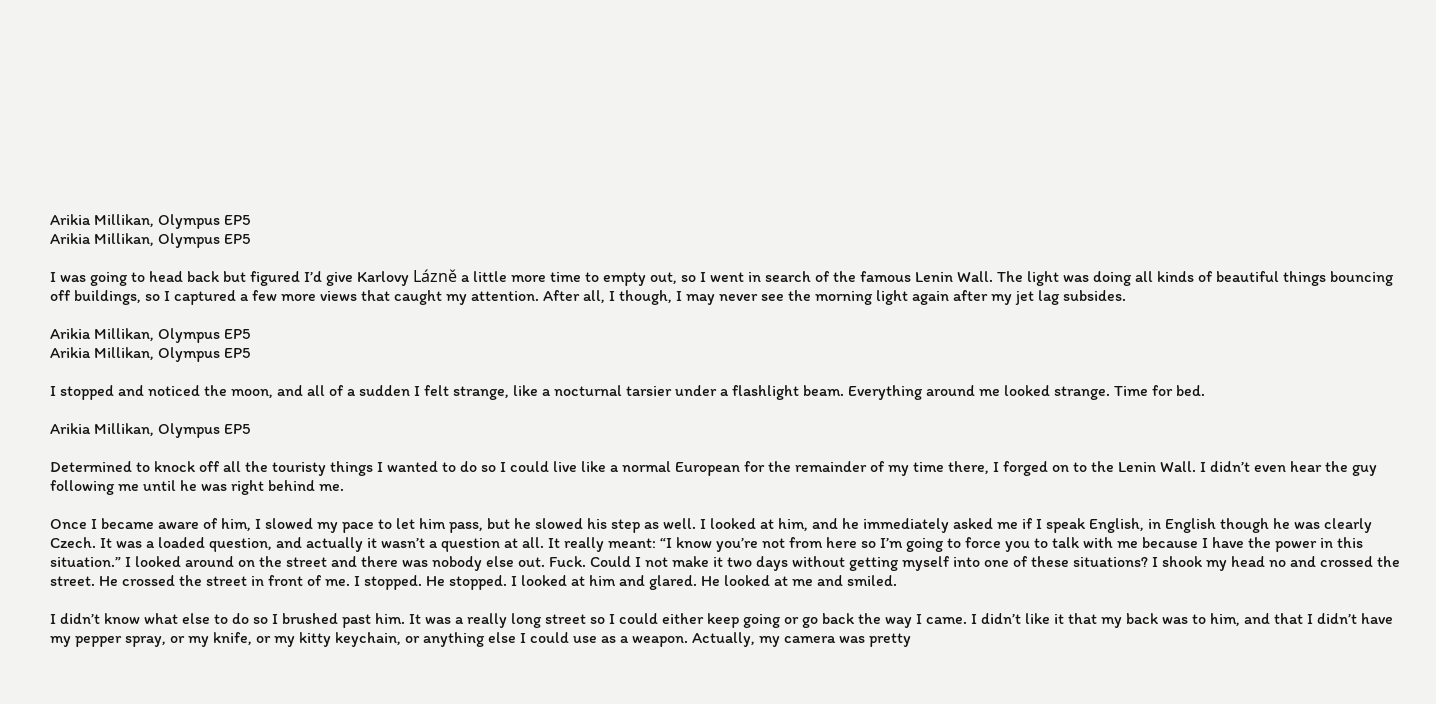Arikia Millikan, Olympus EP5
Arikia Millikan, Olympus EP5

I was going to head back but figured I’d give Karlovy Lázně a little more time to empty out, so I went in search of the famous Lenin Wall. The light was doing all kinds of beautiful things bouncing off buildings, so I captured a few more views that caught my attention. After all, I though, I may never see the morning light again after my jet lag subsides.

Arikia Millikan, Olympus EP5
Arikia Millikan, Olympus EP5

I stopped and noticed the moon, and all of a sudden I felt strange, like a nocturnal tarsier under a flashlight beam. Everything around me looked strange. Time for bed.

Arikia Millikan, Olympus EP5

Determined to knock off all the touristy things I wanted to do so I could live like a normal European for the remainder of my time there, I forged on to the Lenin Wall. I didn’t even hear the guy following me until he was right behind me.

Once I became aware of him, I slowed my pace to let him pass, but he slowed his step as well. I looked at him, and he immediately asked me if I speak English, in English though he was clearly Czech. It was a loaded question, and actually it wasn’t a question at all. It really meant: “I know you’re not from here so I’m going to force you to talk with me because I have the power in this situation.” I looked around on the street and there was nobody else out. Fuck. Could I not make it two days without getting myself into one of these situations? I shook my head no and crossed the street. He crossed the street in front of me. I stopped. He stopped. I looked at him and glared. He looked at me and smiled.

I didn’t know what else to do so I brushed past him. It was a really long street so I could either keep going or go back the way I came. I didn’t like it that my back was to him, and that I didn’t have my pepper spray, or my knife, or my kitty keychain, or anything else I could use as a weapon. Actually, my camera was pretty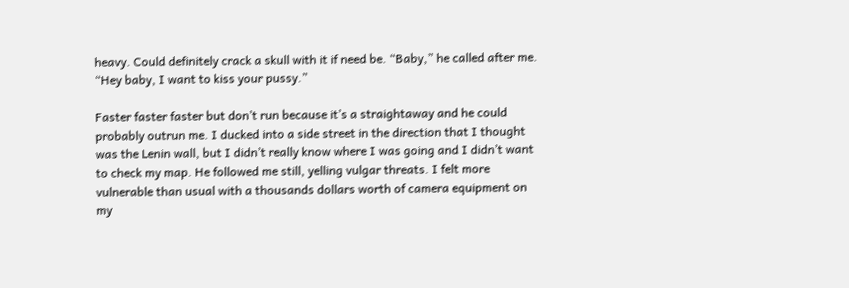heavy. Could definitely crack a skull with it if need be. “Baby,” he called after me. “Hey baby, I want to kiss your pussy.”

Faster faster faster but don’t run because it’s a straightaway and he could probably outrun me. I ducked into a side street in the direction that I thought was the Lenin wall, but I didn’t really know where I was going and I didn’t want to check my map. He followed me still, yelling vulgar threats. I felt more vulnerable than usual with a thousands dollars worth of camera equipment on my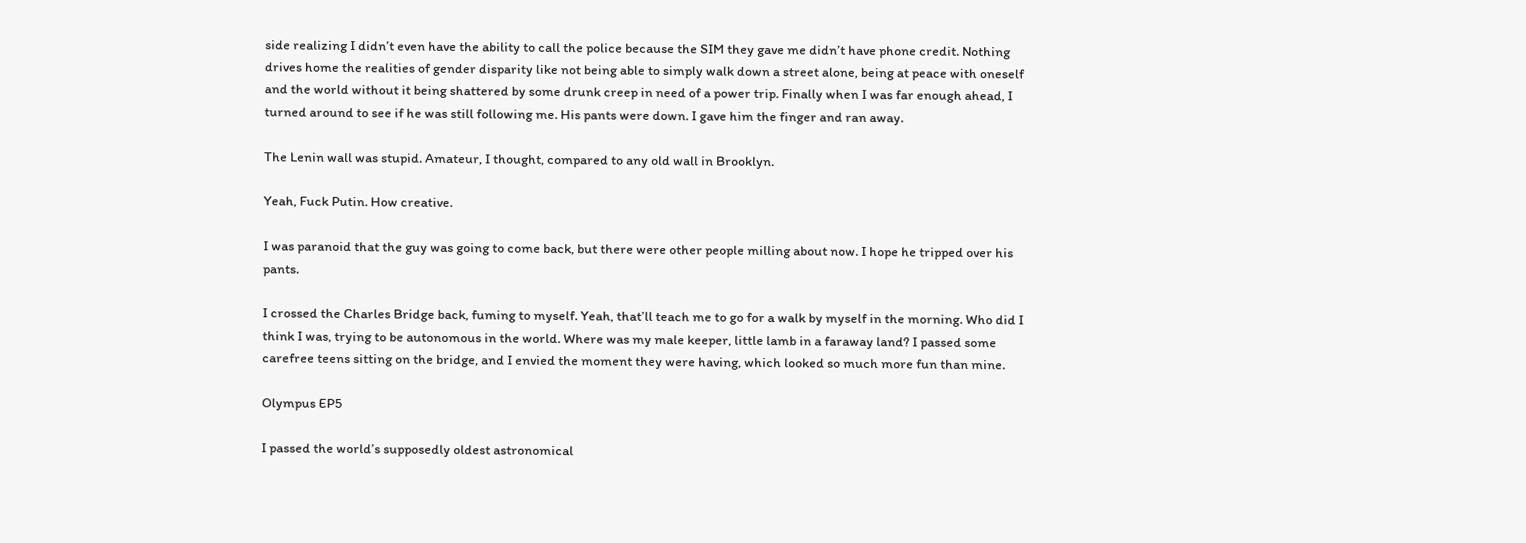side realizing I didn’t even have the ability to call the police because the SIM they gave me didn’t have phone credit. Nothing drives home the realities of gender disparity like not being able to simply walk down a street alone, being at peace with oneself and the world without it being shattered by some drunk creep in need of a power trip. Finally when I was far enough ahead, I turned around to see if he was still following me. His pants were down. I gave him the finger and ran away.

The Lenin wall was stupid. Amateur, I thought, compared to any old wall in Brooklyn.

Yeah, Fuck Putin. How creative.

I was paranoid that the guy was going to come back, but there were other people milling about now. I hope he tripped over his pants.

I crossed the Charles Bridge back, fuming to myself. Yeah, that’ll teach me to go for a walk by myself in the morning. Who did I think I was, trying to be autonomous in the world. Where was my male keeper, little lamb in a faraway land? I passed some carefree teens sitting on the bridge, and I envied the moment they were having, which looked so much more fun than mine.

Olympus EP5

I passed the world’s supposedly oldest astronomical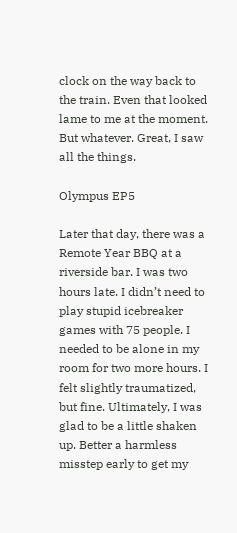clock on the way back to the train. Even that looked lame to me at the moment. But whatever. Great, I saw all the things.

Olympus EP5

Later that day, there was a Remote Year BBQ at a riverside bar. I was two hours late. I didn’t need to play stupid icebreaker games with 75 people. I needed to be alone in my room for two more hours. I felt slightly traumatized, but fine. Ultimately, I was glad to be a little shaken up. Better a harmless misstep early to get my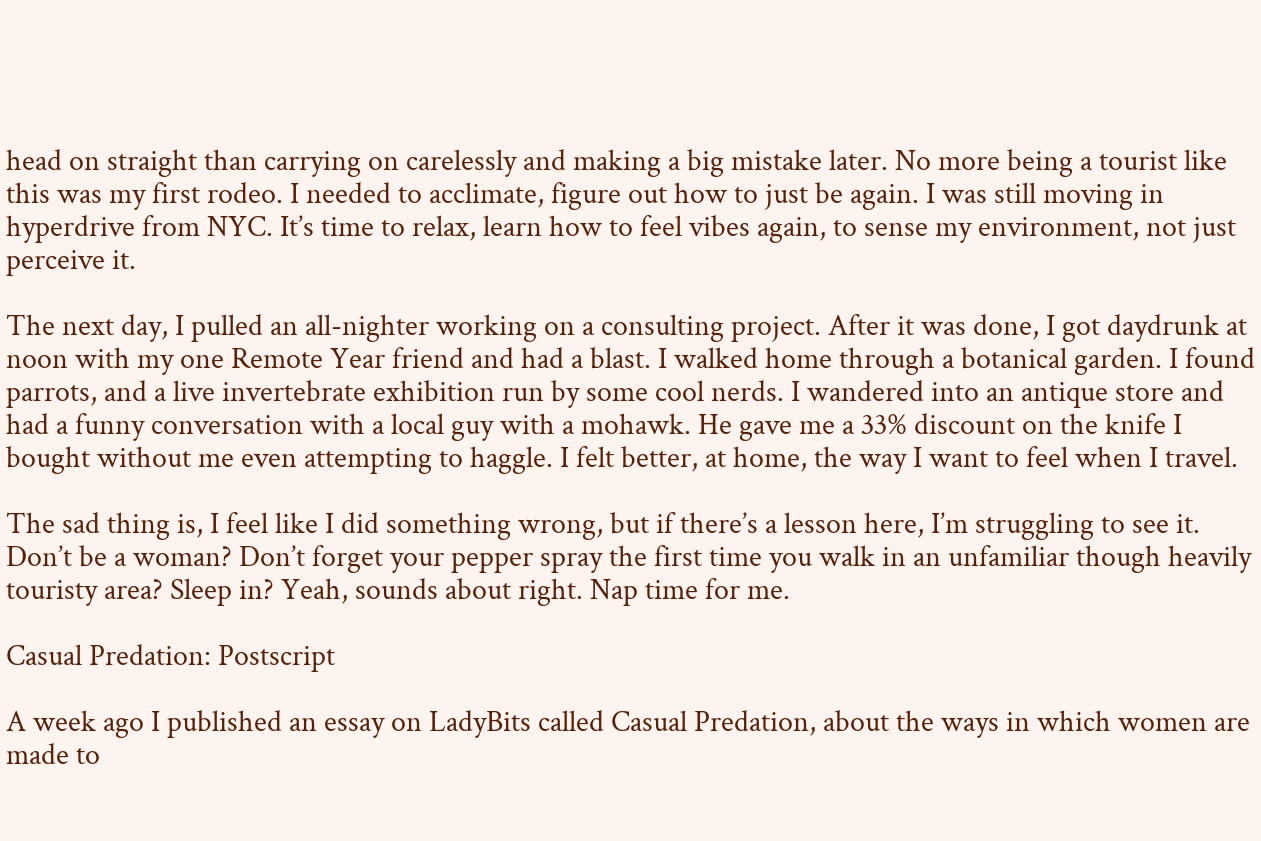head on straight than carrying on carelessly and making a big mistake later. No more being a tourist like this was my first rodeo. I needed to acclimate, figure out how to just be again. I was still moving in hyperdrive from NYC. It’s time to relax, learn how to feel vibes again, to sense my environment, not just perceive it.

The next day, I pulled an all-nighter working on a consulting project. After it was done, I got daydrunk at noon with my one Remote Year friend and had a blast. I walked home through a botanical garden. I found parrots, and a live invertebrate exhibition run by some cool nerds. I wandered into an antique store and had a funny conversation with a local guy with a mohawk. He gave me a 33% discount on the knife I bought without me even attempting to haggle. I felt better, at home, the way I want to feel when I travel.

The sad thing is, I feel like I did something wrong, but if there’s a lesson here, I’m struggling to see it. Don’t be a woman? Don’t forget your pepper spray the first time you walk in an unfamiliar though heavily touristy area? Sleep in? Yeah, sounds about right. Nap time for me.

Casual Predation: Postscript

A week ago I published an essay on LadyBits called Casual Predation, about the ways in which women are made to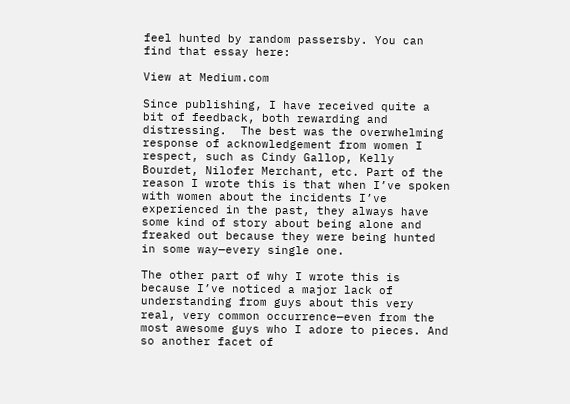feel hunted by random passersby. You can find that essay here:

View at Medium.com

Since publishing, I have received quite a bit of feedback, both rewarding and distressing.  The best was the overwhelming response of acknowledgement from women I respect, such as Cindy Gallop, Kelly Bourdet, Nilofer Merchant, etc. Part of the reason I wrote this is that when I’ve spoken with women about the incidents I’ve experienced in the past, they always have some kind of story about being alone and freaked out because they were being hunted in some way—every single one.

The other part of why I wrote this is because I’ve noticed a major lack of understanding from guys about this very real, very common occurrence—even from the most awesome guys who I adore to pieces. And so another facet of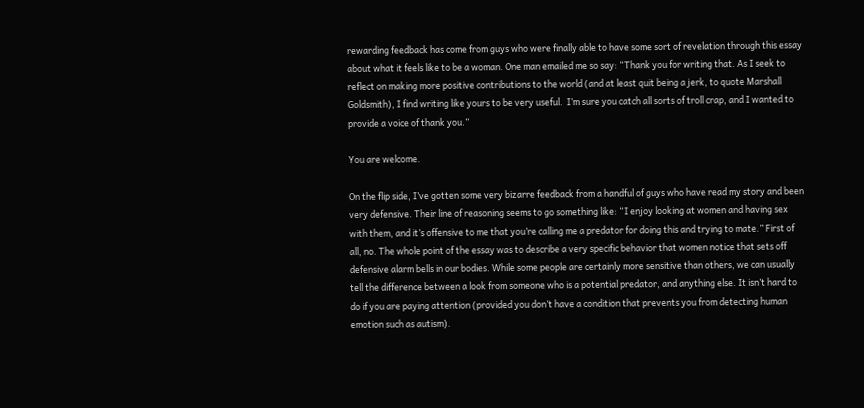rewarding feedback has come from guys who were finally able to have some sort of revelation through this essay about what it feels like to be a woman. One man emailed me so say: “Thank you for writing that. As I seek to reflect on making more positive contributions to the world (and at least quit being a jerk, to quote Marshall Goldsmith), I find writing like yours to be very useful.  I’m sure you catch all sorts of troll crap, and I wanted to provide a voice of thank you.”

You are welcome.

On the flip side, I’ve gotten some very bizarre feedback from a handful of guys who have read my story and been very defensive. Their line of reasoning seems to go something like: “I enjoy looking at women and having sex with them, and it’s offensive to me that you’re calling me a predator for doing this and trying to mate.” First of all, no. The whole point of the essay was to describe a very specific behavior that women notice that sets off defensive alarm bells in our bodies. While some people are certainly more sensitive than others, we can usually tell the difference between a look from someone who is a potential predator, and anything else. It isn’t hard to do if you are paying attention (provided you don’t have a condition that prevents you from detecting human emotion such as autism).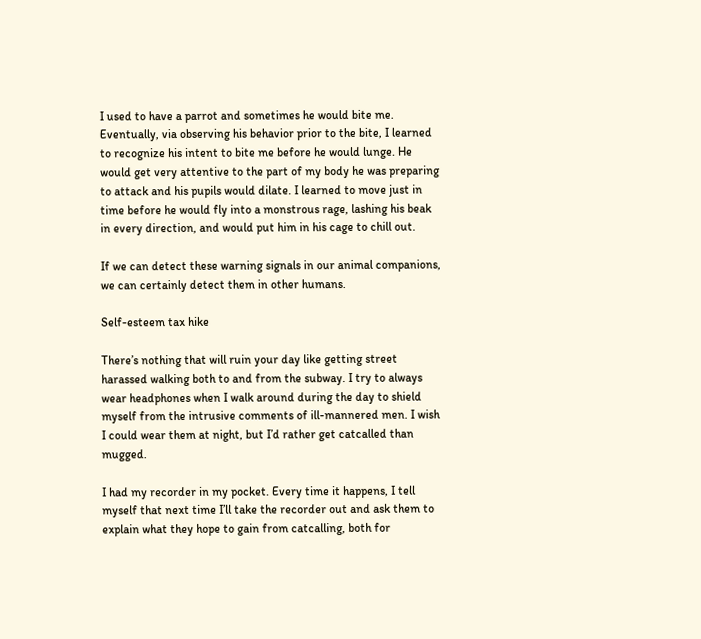I used to have a parrot and sometimes he would bite me. Eventually, via observing his behavior prior to the bite, I learned to recognize his intent to bite me before he would lunge. He would get very attentive to the part of my body he was preparing to attack and his pupils would dilate. I learned to move just in time before he would fly into a monstrous rage, lashing his beak in every direction, and would put him in his cage to chill out.

If we can detect these warning signals in our animal companions, we can certainly detect them in other humans.

Self-esteem tax hike

There’s nothing that will ruin your day like getting street harassed walking both to and from the subway. I try to always wear headphones when I walk around during the day to shield myself from the intrusive comments of ill-mannered men. I wish I could wear them at night, but I’d rather get catcalled than mugged.

I had my recorder in my pocket. Every time it happens, I tell myself that next time I’ll take the recorder out and ask them to explain what they hope to gain from catcalling, both for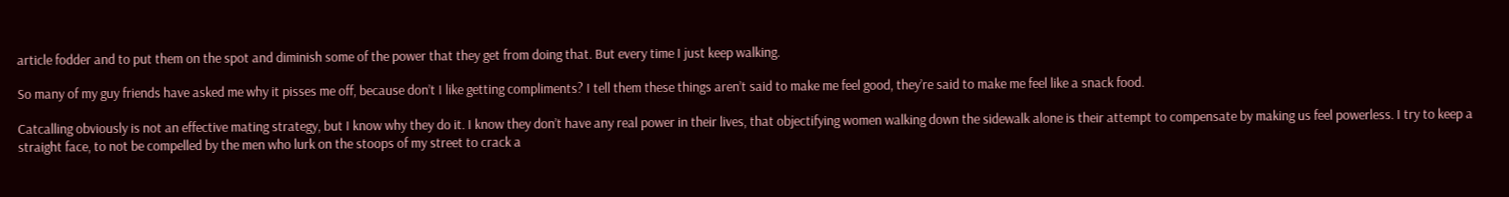article fodder and to put them on the spot and diminish some of the power that they get from doing that. But every time I just keep walking.

So many of my guy friends have asked me why it pisses me off, because don’t I like getting compliments? I tell them these things aren’t said to make me feel good, they’re said to make me feel like a snack food.

Catcalling obviously is not an effective mating strategy, but I know why they do it. I know they don’t have any real power in their lives, that objectifying women walking down the sidewalk alone is their attempt to compensate by making us feel powerless. I try to keep a straight face, to not be compelled by the men who lurk on the stoops of my street to crack a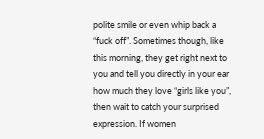polite smile or even whip back a “fuck off”. Sometimes though, like this morning, they get right next to you and tell you directly in your ear how much they love “girls like you”, then wait to catch your surprised expression. If women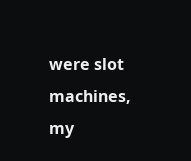were slot machines, my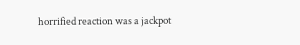horrified reaction was a jackpot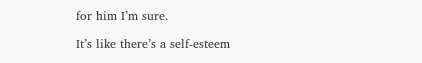for him I’m sure.

It’s like there’s a self-esteem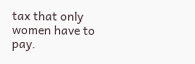tax that only women have to pay.